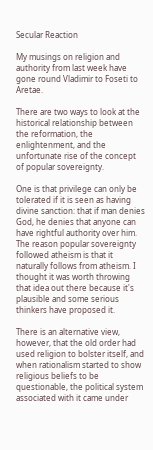Secular Reaction

My musings on religion and authority from last week have gone round Vladimir to Foseti to Aretae.

There are two ways to look at the historical relationship between the reformation, the enlightenment, and the unfortunate rise of the concept of popular sovereignty.

One is that privilege can only be tolerated if it is seen as having divine sanction: that if man denies God, he denies that anyone can have rightful authority over him. The reason popular sovereignty followed atheism is that it naturally follows from atheism. I thought it was worth throwing that idea out there because it's plausible and some serious thinkers have proposed it.

There is an alternative view, however, that the old order had used religion to bolster itself, and when rationalism started to show religious beliefs to be questionable, the political system associated with it came under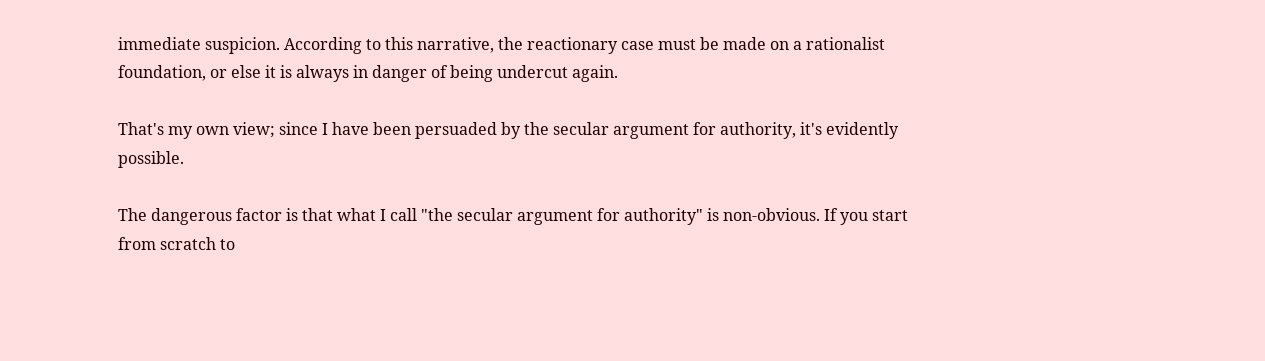immediate suspicion. According to this narrative, the reactionary case must be made on a rationalist foundation, or else it is always in danger of being undercut again.

That's my own view; since I have been persuaded by the secular argument for authority, it's evidently possible.

The dangerous factor is that what I call "the secular argument for authority" is non-obvious. If you start from scratch to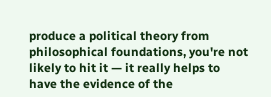produce a political theory from philosophical foundations, you're not likely to hit it — it really helps to have the evidence of the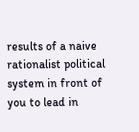results of a naive rationalist political system in front of you to lead in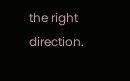the right direction.